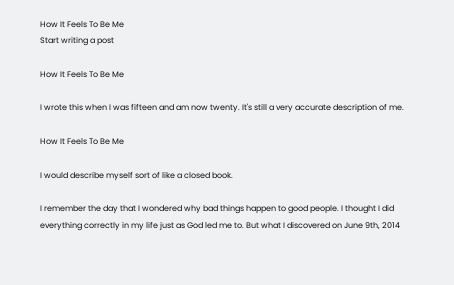How It Feels To Be Me
Start writing a post

How It Feels To Be Me

I wrote this when I was fifteen and am now twenty. It's still a very accurate description of me.

How It Feels To Be Me

I would describe myself sort of like a closed book.

I remember the day that I wondered why bad things happen to good people. I thought I did everything correctly in my life just as God led me to. But what I discovered on June 9th, 2014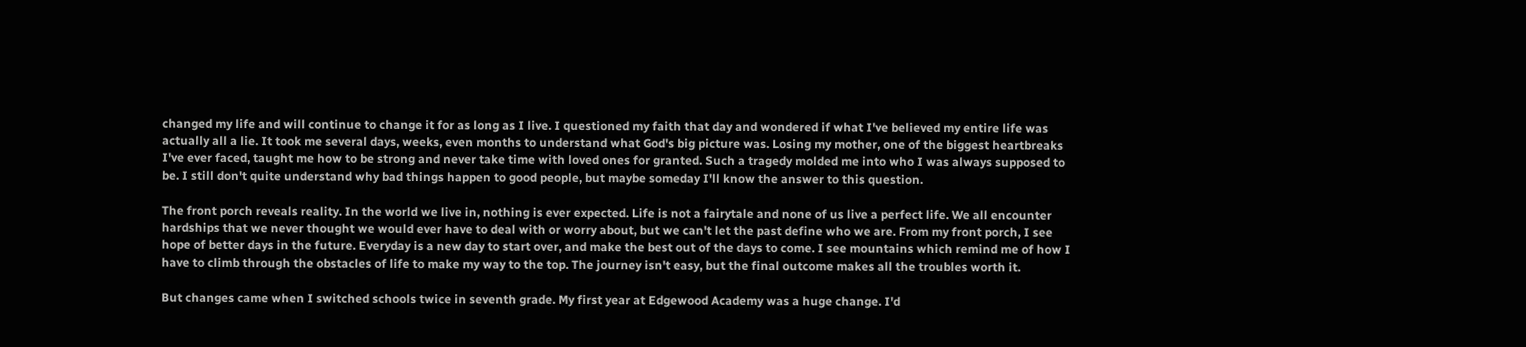changed my life and will continue to change it for as long as I live. I questioned my faith that day and wondered if what I've believed my entire life was actually all a lie. It took me several days, weeks, even months to understand what God's big picture was. Losing my mother, one of the biggest heartbreaks I've ever faced, taught me how to be strong and never take time with loved ones for granted. Such a tragedy molded me into who I was always supposed to be. I still don't quite understand why bad things happen to good people, but maybe someday I'll know the answer to this question.

The front porch reveals reality. In the world we live in, nothing is ever expected. Life is not a fairytale and none of us live a perfect life. We all encounter hardships that we never thought we would ever have to deal with or worry about, but we can't let the past define who we are. From my front porch, I see hope of better days in the future. Everyday is a new day to start over, and make the best out of the days to come. I see mountains which remind me of how I have to climb through the obstacles of life to make my way to the top. The journey isn't easy, but the final outcome makes all the troubles worth it.

But changes came when I switched schools twice in seventh grade. My first year at Edgewood Academy was a huge change. I'd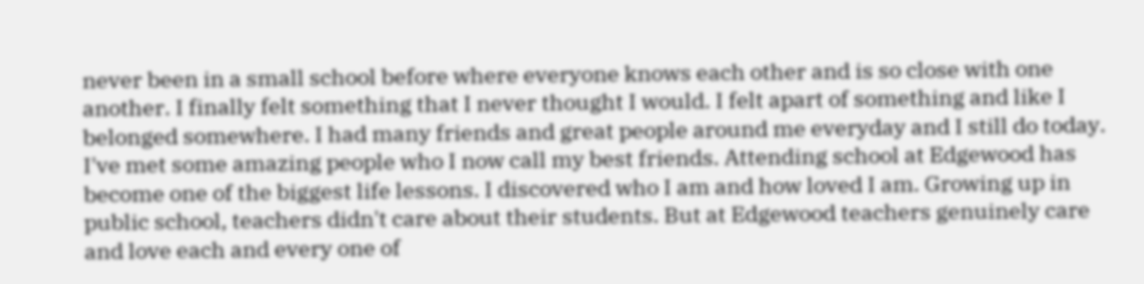never been in a small school before where everyone knows each other and is so close with one another. I finally felt something that I never thought I would. I felt apart of something and like I belonged somewhere. I had many friends and great people around me everyday and I still do today. I've met some amazing people who I now call my best friends. Attending school at Edgewood has become one of the biggest life lessons. I discovered who I am and how loved I am. Growing up in public school, teachers didn't care about their students. But at Edgewood teachers genuinely care and love each and every one of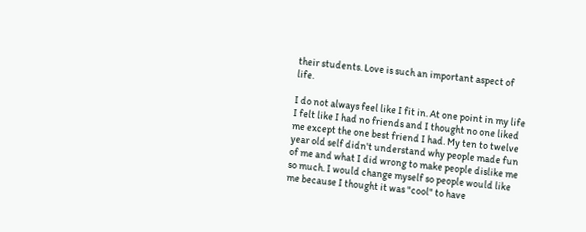their students. Love is such an important aspect of life.

I do not always feel like I fit in. At one point in my life I felt like I had no friends and I thought no one liked me except the one best friend I had. My ten to twelve year old self didn't understand why people made fun of me and what I did wrong to make people dislike me so much. I would change myself so people would like me because I thought it was "cool" to have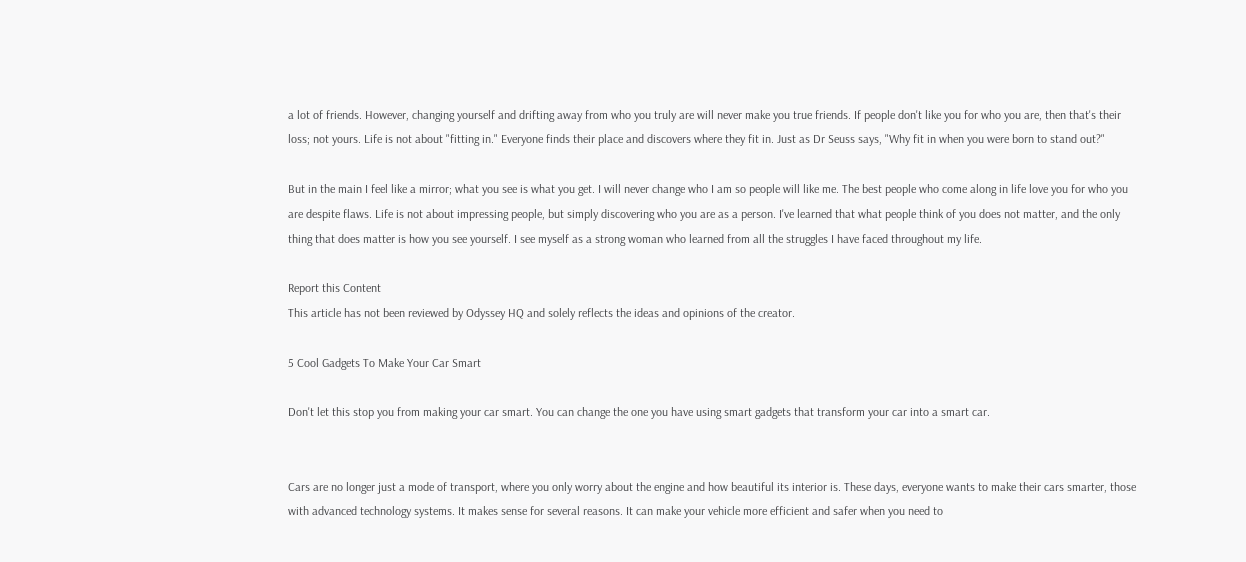a lot of friends. However, changing yourself and drifting away from who you truly are will never make you true friends. If people don't like you for who you are, then that's their loss; not yours. Life is not about "fitting in." Everyone finds their place and discovers where they fit in. Just as Dr Seuss says, "Why fit in when you were born to stand out?"

But in the main I feel like a mirror; what you see is what you get. I will never change who I am so people will like me. The best people who come along in life love you for who you are despite flaws. Life is not about impressing people, but simply discovering who you are as a person. I've learned that what people think of you does not matter, and the only thing that does matter is how you see yourself. I see myself as a strong woman who learned from all the struggles I have faced throughout my life.

Report this Content
This article has not been reviewed by Odyssey HQ and solely reflects the ideas and opinions of the creator.

5 Cool Gadgets To Make Your Car Smart

Don't let this stop you from making your car smart. You can change the one you have using smart gadgets that transform your car into a smart car.


Cars are no longer just a mode of transport, where you only worry about the engine and how beautiful its interior is. These days, everyone wants to make their cars smarter, those with advanced technology systems. It makes sense for several reasons. It can make your vehicle more efficient and safer when you need to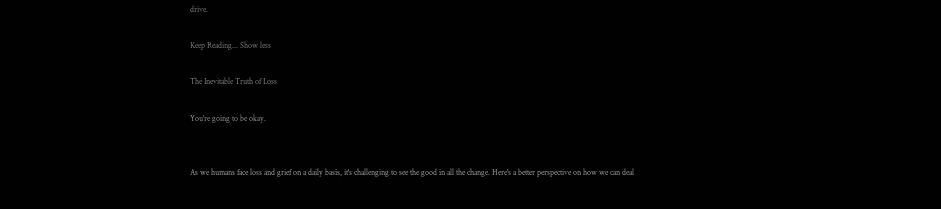drive.

Keep Reading... Show less

The Inevitable Truth of Loss

You're going to be okay.


As we humans face loss and grief on a daily basis, it's challenging to see the good in all the change. Here's a better perspective on how we can deal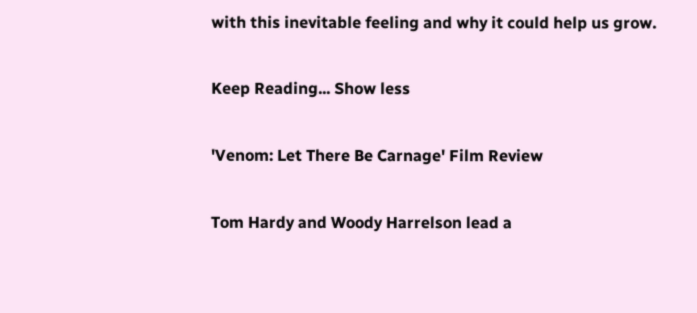with this inevitable feeling and why it could help us grow.

Keep Reading... Show less

'Venom: Let There Be Carnage' Film Review

Tom Hardy and Woody Harrelson lead a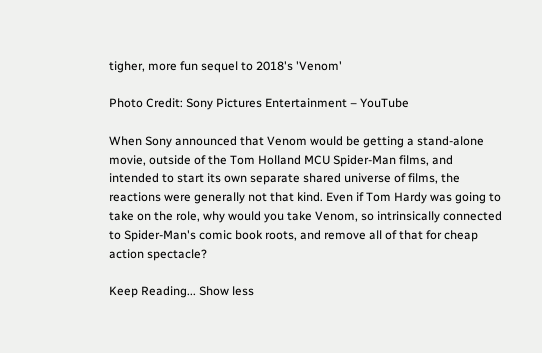tigher, more fun sequel to 2018's 'Venom'

Photo Credit: Sony Pictures Entertainment – YouTube

When Sony announced that Venom would be getting a stand-alone movie, outside of the Tom Holland MCU Spider-Man films, and intended to start its own separate shared universe of films, the reactions were generally not that kind. Even if Tom Hardy was going to take on the role, why would you take Venom, so intrinsically connected to Spider-Man's comic book roots, and remove all of that for cheap action spectacle?

Keep Reading... Show less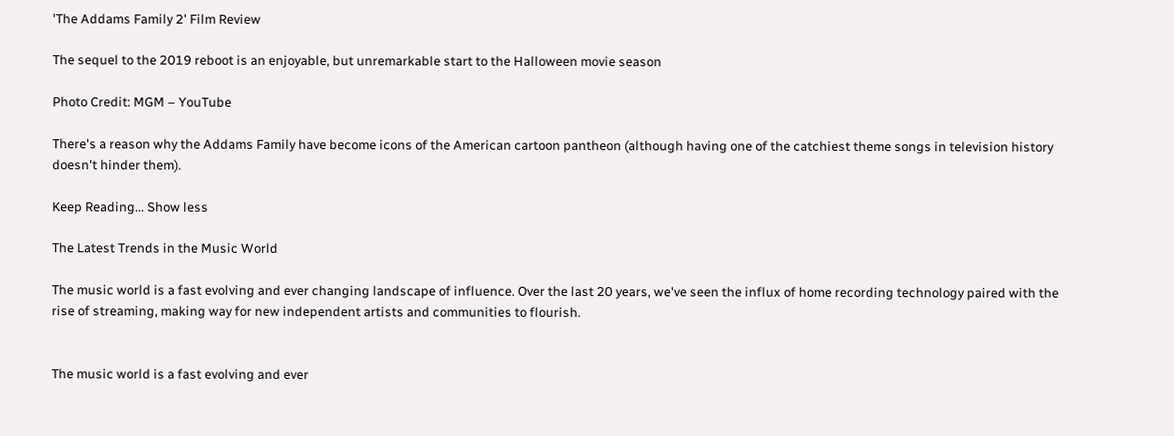'The Addams Family 2' Film Review

The sequel to the 2019 reboot is an enjoyable, but unremarkable start to the Halloween movie season

Photo Credit: MGM – YouTube

There's a reason why the Addams Family have become icons of the American cartoon pantheon (although having one of the catchiest theme songs in television history doesn't hinder them).

Keep Reading... Show less

The Latest Trends in the Music World

The music world is a fast evolving and ever changing landscape of influence. Over the last 20 years, we've seen the influx of home recording technology paired with the rise of streaming, making way for new independent artists and communities to flourish.


The music world is a fast evolving and ever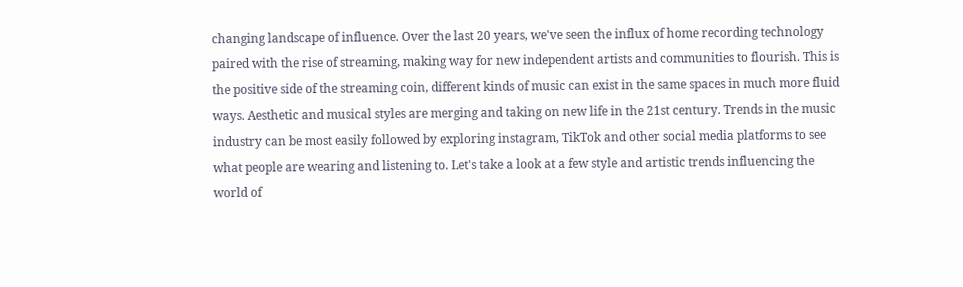changing landscape of influence. Over the last 20 years, we've seen the influx of home recording technology paired with the rise of streaming, making way for new independent artists and communities to flourish. This is the positive side of the streaming coin, different kinds of music can exist in the same spaces in much more fluid ways. Aesthetic and musical styles are merging and taking on new life in the 21st century. Trends in the music industry can be most easily followed by exploring instagram, TikTok and other social media platforms to see what people are wearing and listening to. Let's take a look at a few style and artistic trends influencing the world of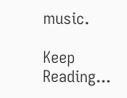music.

Keep Reading...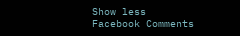Show less
Facebook Comments